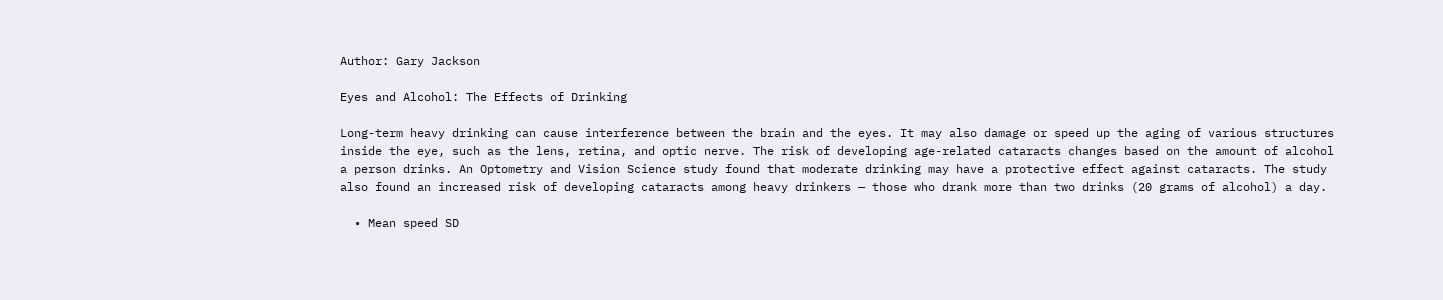Author: Gary Jackson

Eyes and Alcohol: The Effects of Drinking

Long-term heavy drinking can cause interference between the brain and the eyes. It may also damage or speed up the aging of various structures inside the eye, such as the lens, retina, and optic nerve. The risk of developing age-related cataracts changes based on the amount of alcohol a person drinks. An Optometry and Vision Science study found that moderate drinking may have a protective effect against cataracts. The study also found an increased risk of developing cataracts among heavy drinkers — those who drank more than two drinks (20 grams of alcohol) a day.

  • Mean speed SD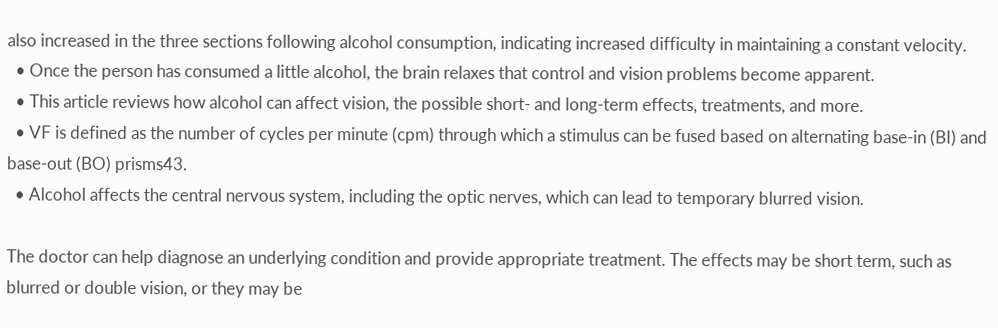also increased in the three sections following alcohol consumption, indicating increased difficulty in maintaining a constant velocity.
  • Once the person has consumed a little alcohol, the brain relaxes that control and vision problems become apparent.
  • This article reviews how alcohol can affect vision, the possible short- and long-term effects, treatments, and more.
  • VF is defined as the number of cycles per minute (cpm) through which a stimulus can be fused based on alternating base-in (BI) and base-out (BO) prisms43.
  • Alcohol affects the central nervous system, including the optic nerves, which can lead to temporary blurred vision.

The doctor can help diagnose an underlying condition and provide appropriate treatment. The effects may be short term, such as blurred or double vision, or they may be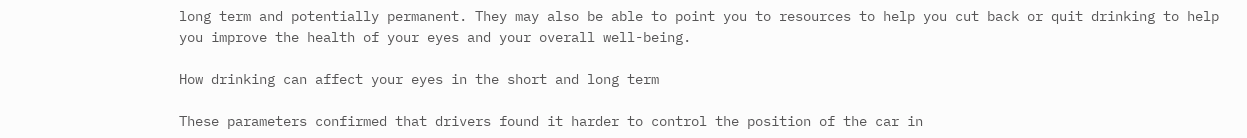long term and potentially permanent. They may also be able to point you to resources to help you cut back or quit drinking to help you improve the health of your eyes and your overall well-being.

How drinking can affect your eyes in the short and long term

These parameters confirmed that drivers found it harder to control the position of the car in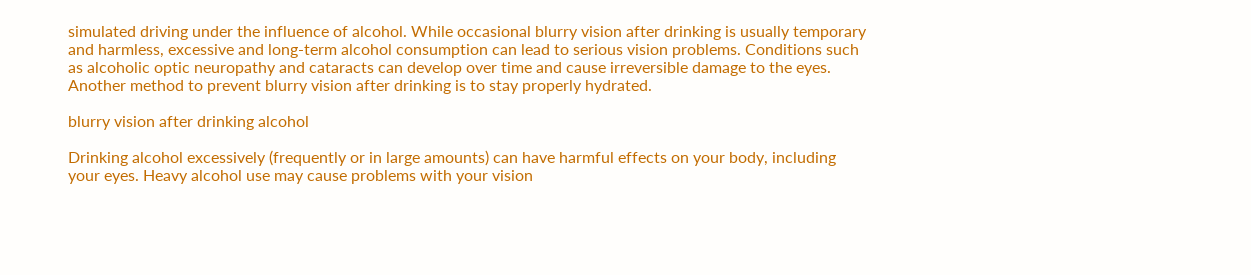simulated driving under the influence of alcohol. While occasional blurry vision after drinking is usually temporary and harmless, excessive and long-term alcohol consumption can lead to serious vision problems. Conditions such as alcoholic optic neuropathy and cataracts can develop over time and cause irreversible damage to the eyes. Another method to prevent blurry vision after drinking is to stay properly hydrated.

blurry vision after drinking alcohol

Drinking alcohol excessively (frequently or in large amounts) can have harmful effects on your body, including your eyes. Heavy alcohol use may cause problems with your vision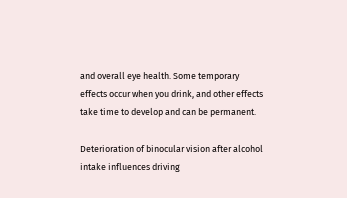and overall eye health. Some temporary effects occur when you drink, and other effects take time to develop and can be permanent.

Deterioration of binocular vision after alcohol intake influences driving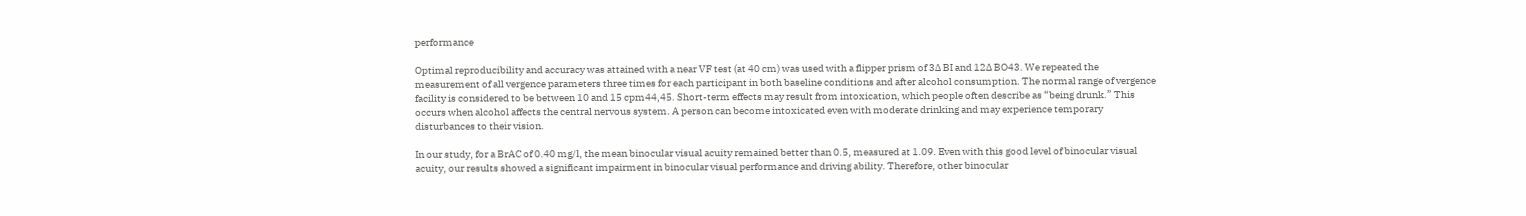performance

Optimal reproducibility and accuracy was attained with a near VF test (at 40 cm) was used with a flipper prism of 3∆ BI and 12∆ BO43. We repeated the measurement of all vergence parameters three times for each participant in both baseline conditions and after alcohol consumption. The normal range of vergence facility is considered to be between 10 and 15 cpm44,45. Short-term effects may result from intoxication, which people often describe as “being drunk.” This occurs when alcohol affects the central nervous system. A person can become intoxicated even with moderate drinking and may experience temporary disturbances to their vision.

In our study, for a BrAC of 0.40 mg/l, the mean binocular visual acuity remained better than 0.5, measured at 1.09. Even with this good level of binocular visual acuity, our results showed a significant impairment in binocular visual performance and driving ability. Therefore, other binocular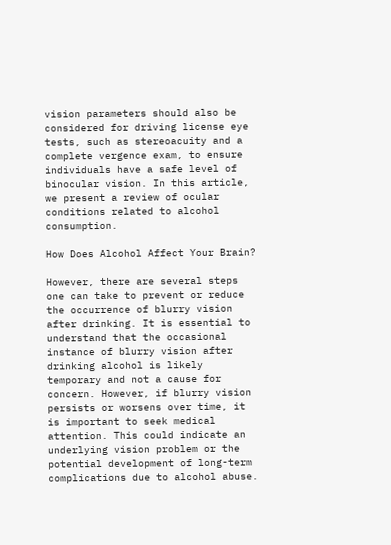vision parameters should also be considered for driving license eye tests, such as stereoacuity and a complete vergence exam, to ensure individuals have a safe level of binocular vision. In this article, we present a review of ocular conditions related to alcohol consumption.

How Does Alcohol Affect Your Brain?

However, there are several steps one can take to prevent or reduce the occurrence of blurry vision after drinking. It is essential to understand that the occasional instance of blurry vision after drinking alcohol is likely temporary and not a cause for concern. However, if blurry vision persists or worsens over time, it is important to seek medical attention. This could indicate an underlying vision problem or the potential development of long-term complications due to alcohol abuse.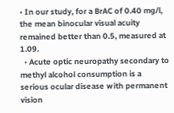• In our study, for a BrAC of 0.40 mg/l, the mean binocular visual acuity remained better than 0.5, measured at 1.09.
  • Acute optic neuropathy secondary to methyl alcohol consumption is a serious ocular disease with permanent vision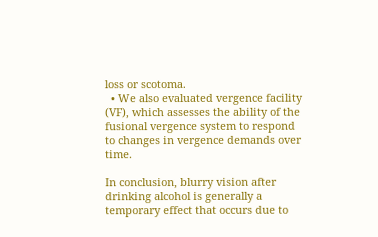loss or scotoma.
  • We also evaluated vergence facility (VF), which assesses the ability of the fusional vergence system to respond to changes in vergence demands over time.

In conclusion, blurry vision after drinking alcohol is generally a temporary effect that occurs due to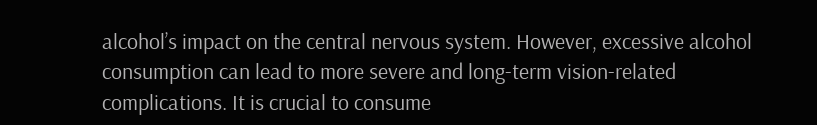alcohol’s impact on the central nervous system. However, excessive alcohol consumption can lead to more severe and long-term vision-related complications. It is crucial to consume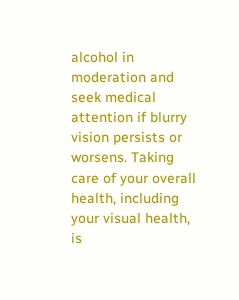alcohol in moderation and seek medical attention if blurry vision persists or worsens. Taking care of your overall health, including your visual health, is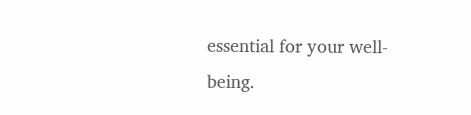essential for your well-being.